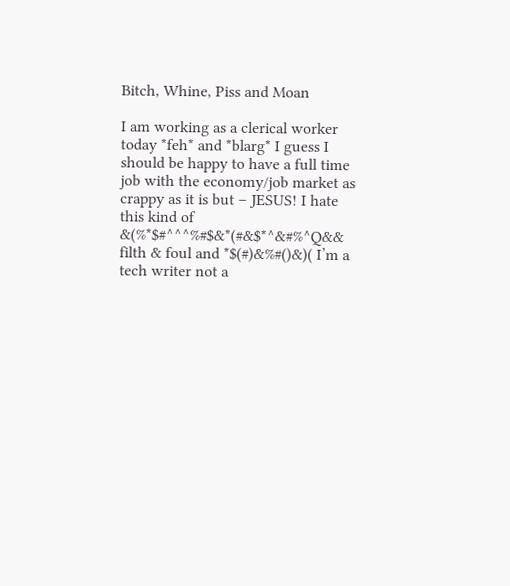Bitch, Whine, Piss and Moan

I am working as a clerical worker today *feh* and *blarg* I guess I should be happy to have a full time job with the economy/job market as crappy as it is but – JESUS! I hate this kind of &(%*$#^^^%#$&*(#&$*^&#%^Q&& filth & foul and *$(#)&%#()&)( I’m a tech writer not a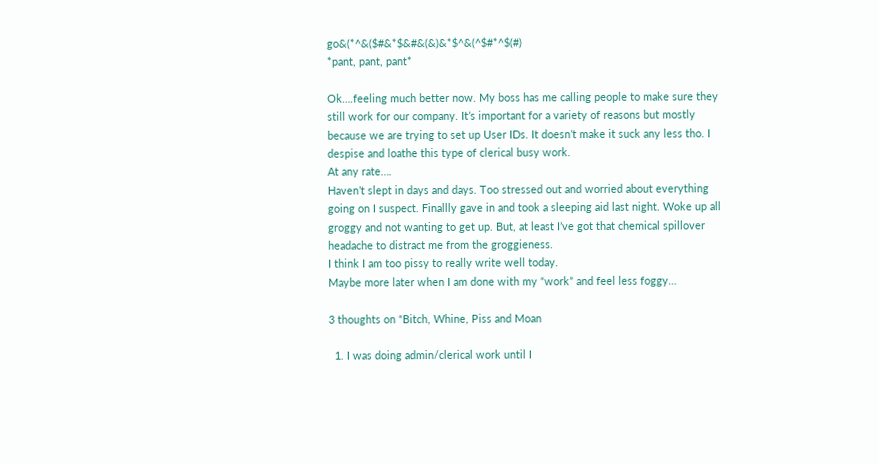go&(*^&($#&*$&#&(&)&*$^&(^$#*^$(#)
*pant, pant, pant*

Ok….feeling much better now. My boss has me calling people to make sure they still work for our company. It’s important for a variety of reasons but mostly because we are trying to set up User IDs. It doesn’t make it suck any less tho. I despise and loathe this type of clerical busy work.
At any rate….
Haven’t slept in days and days. Too stressed out and worried about everything going on I suspect. Finallly gave in and took a sleeping aid last night. Woke up all groggy and not wanting to get up. But, at least I’ve got that chemical spillover headache to distract me from the groggieness.
I think I am too pissy to really write well today.
Maybe more later when I am done with my “work” and feel less foggy…

3 thoughts on “Bitch, Whine, Piss and Moan

  1. I was doing admin/clerical work until I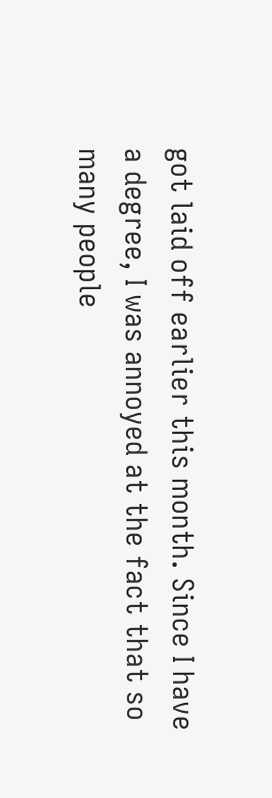got laid off earlier this month. Since I have a degree, I was annoyed at the fact that so many people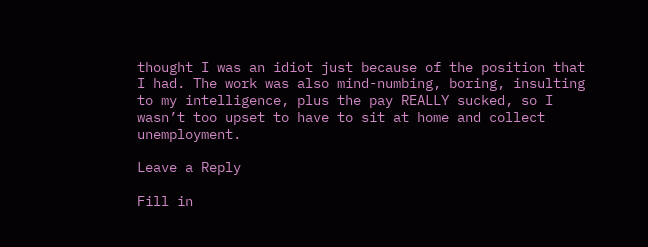thought I was an idiot just because of the position that I had. The work was also mind-numbing, boring, insulting to my intelligence, plus the pay REALLY sucked, so I wasn’t too upset to have to sit at home and collect unemployment.

Leave a Reply

Fill in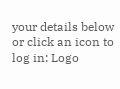your details below or click an icon to log in: Logo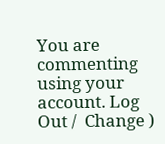You are commenting using your account. Log Out /  Change )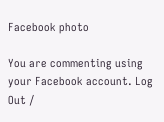Facebook photo

You are commenting using your Facebook account. Log Out /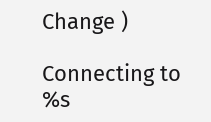Change )

Connecting to %s